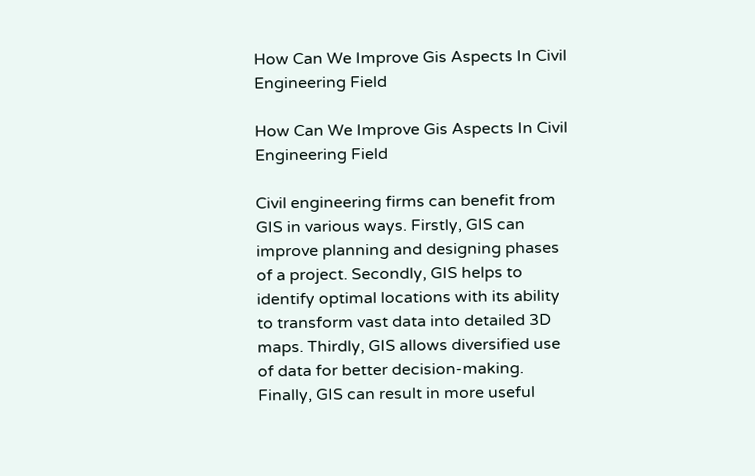How Can We Improve Gis Aspects In Civil Engineering Field

How Can We Improve Gis Aspects In Civil Engineering Field

Civil engineering firms can benefit from GIS in various ways. Firstly, GIS can improve planning and designing phases of a project. Secondly, GIS helps to identify optimal locations with its ability to transform vast data into detailed 3D maps. Thirdly, GIS allows diversified use of data for better decision-making. Finally, GIS can result in more useful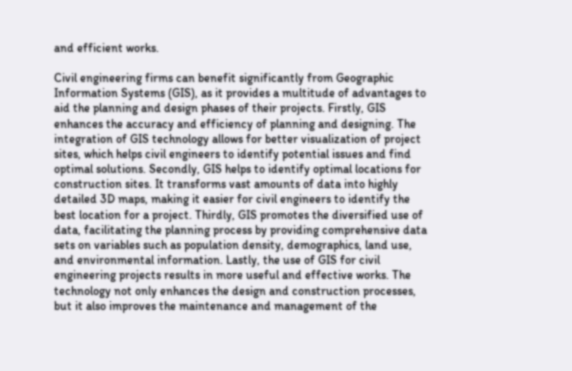and efficient works.

Civil engineering firms can benefit significantly from Geographic Information Systems (GIS), as it provides a multitude of advantages to aid the planning and design phases of their projects. Firstly, GIS enhances the accuracy and efficiency of planning and designing. The integration of GIS technology allows for better visualization of project sites, which helps civil engineers to identify potential issues and find optimal solutions. Secondly, GIS helps to identify optimal locations for construction sites. It transforms vast amounts of data into highly detailed 3D maps, making it easier for civil engineers to identify the best location for a project. Thirdly, GIS promotes the diversified use of data, facilitating the planning process by providing comprehensive data sets on variables such as population density, demographics, land use, and environmental information. Lastly, the use of GIS for civil engineering projects results in more useful and effective works. The technology not only enhances the design and construction processes, but it also improves the maintenance and management of the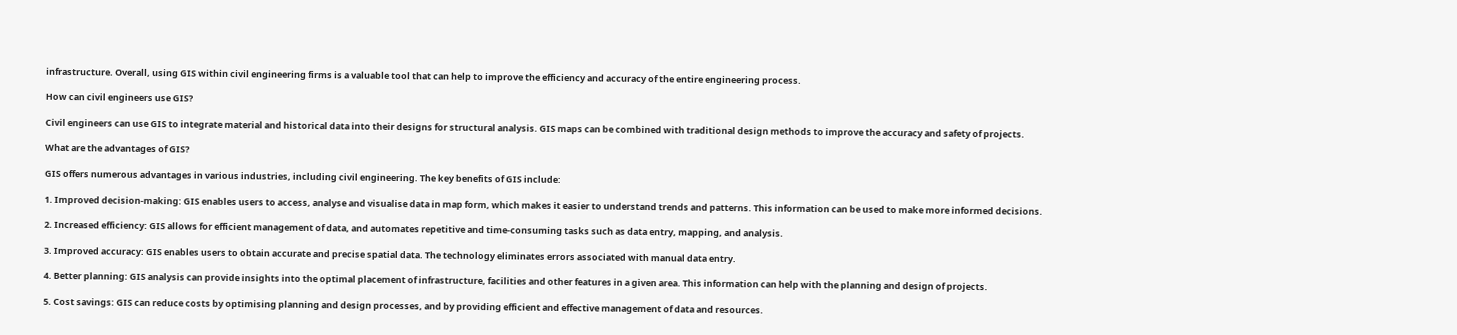infrastructure. Overall, using GIS within civil engineering firms is a valuable tool that can help to improve the efficiency and accuracy of the entire engineering process.

How can civil engineers use GIS?

Civil engineers can use GIS to integrate material and historical data into their designs for structural analysis. GIS maps can be combined with traditional design methods to improve the accuracy and safety of projects.

What are the advantages of GIS?

GIS offers numerous advantages in various industries, including civil engineering. The key benefits of GIS include:

1. Improved decision-making: GIS enables users to access, analyse and visualise data in map form, which makes it easier to understand trends and patterns. This information can be used to make more informed decisions.

2. Increased efficiency: GIS allows for efficient management of data, and automates repetitive and time-consuming tasks such as data entry, mapping, and analysis.

3. Improved accuracy: GIS enables users to obtain accurate and precise spatial data. The technology eliminates errors associated with manual data entry.

4. Better planning: GIS analysis can provide insights into the optimal placement of infrastructure, facilities and other features in a given area. This information can help with the planning and design of projects.

5. Cost savings: GIS can reduce costs by optimising planning and design processes, and by providing efficient and effective management of data and resources.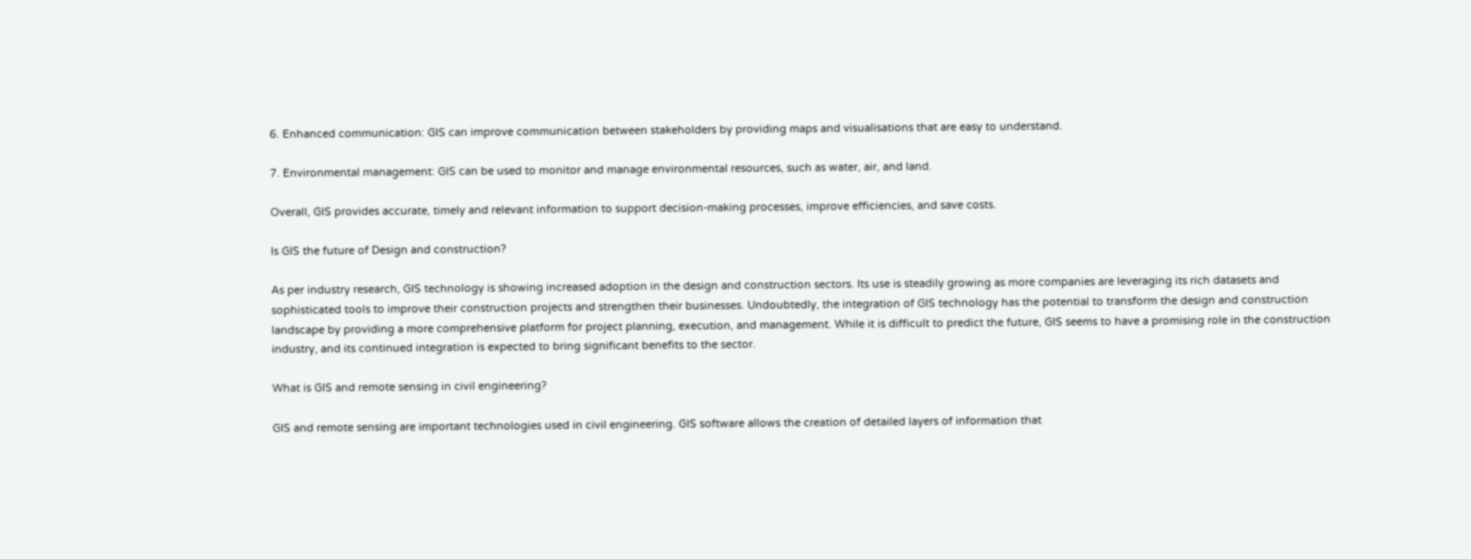6. Enhanced communication: GIS can improve communication between stakeholders by providing maps and visualisations that are easy to understand.

7. Environmental management: GIS can be used to monitor and manage environmental resources, such as water, air, and land.

Overall, GIS provides accurate, timely and relevant information to support decision-making processes, improve efficiencies, and save costs.

Is GIS the future of Design and construction?

As per industry research, GIS technology is showing increased adoption in the design and construction sectors. Its use is steadily growing as more companies are leveraging its rich datasets and sophisticated tools to improve their construction projects and strengthen their businesses. Undoubtedly, the integration of GIS technology has the potential to transform the design and construction landscape by providing a more comprehensive platform for project planning, execution, and management. While it is difficult to predict the future, GIS seems to have a promising role in the construction industry, and its continued integration is expected to bring significant benefits to the sector.

What is GIS and remote sensing in civil engineering?

GIS and remote sensing are important technologies used in civil engineering. GIS software allows the creation of detailed layers of information that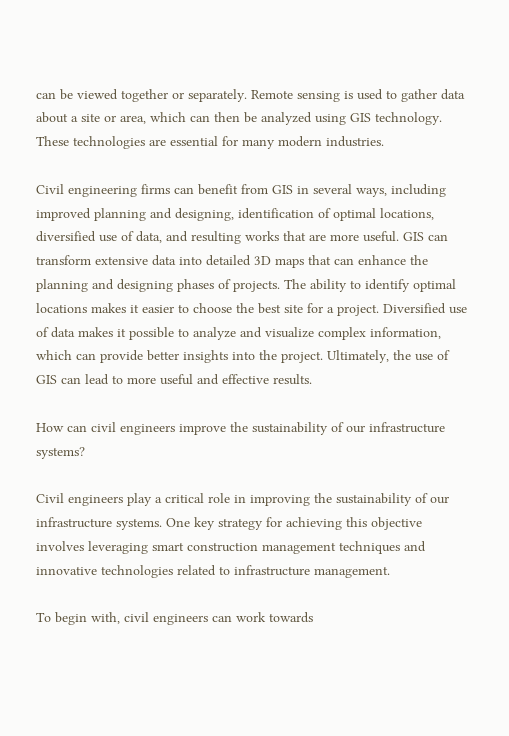can be viewed together or separately. Remote sensing is used to gather data about a site or area, which can then be analyzed using GIS technology. These technologies are essential for many modern industries.

Civil engineering firms can benefit from GIS in several ways, including improved planning and designing, identification of optimal locations, diversified use of data, and resulting works that are more useful. GIS can transform extensive data into detailed 3D maps that can enhance the planning and designing phases of projects. The ability to identify optimal locations makes it easier to choose the best site for a project. Diversified use of data makes it possible to analyze and visualize complex information, which can provide better insights into the project. Ultimately, the use of GIS can lead to more useful and effective results.

How can civil engineers improve the sustainability of our infrastructure systems?

Civil engineers play a critical role in improving the sustainability of our infrastructure systems. One key strategy for achieving this objective involves leveraging smart construction management techniques and innovative technologies related to infrastructure management.

To begin with, civil engineers can work towards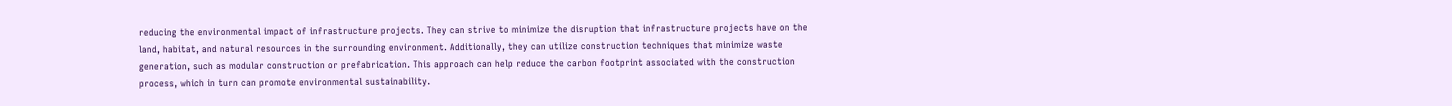reducing the environmental impact of infrastructure projects. They can strive to minimize the disruption that infrastructure projects have on the land, habitat, and natural resources in the surrounding environment. Additionally, they can utilize construction techniques that minimize waste generation, such as modular construction or prefabrication. This approach can help reduce the carbon footprint associated with the construction process, which in turn can promote environmental sustainability.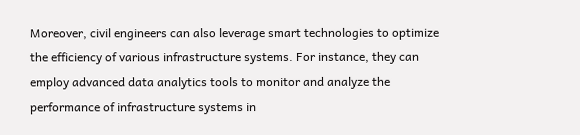Moreover, civil engineers can also leverage smart technologies to optimize the efficiency of various infrastructure systems. For instance, they can employ advanced data analytics tools to monitor and analyze the performance of infrastructure systems in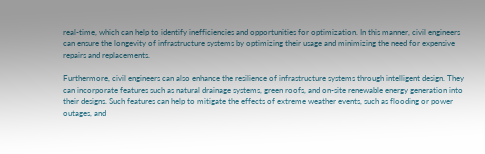real-time, which can help to identify inefficiencies and opportunities for optimization. In this manner, civil engineers can ensure the longevity of infrastructure systems by optimizing their usage and minimizing the need for expensive repairs and replacements.

Furthermore, civil engineers can also enhance the resilience of infrastructure systems through intelligent design. They can incorporate features such as natural drainage systems, green roofs, and on-site renewable energy generation into their designs. Such features can help to mitigate the effects of extreme weather events, such as flooding or power outages, and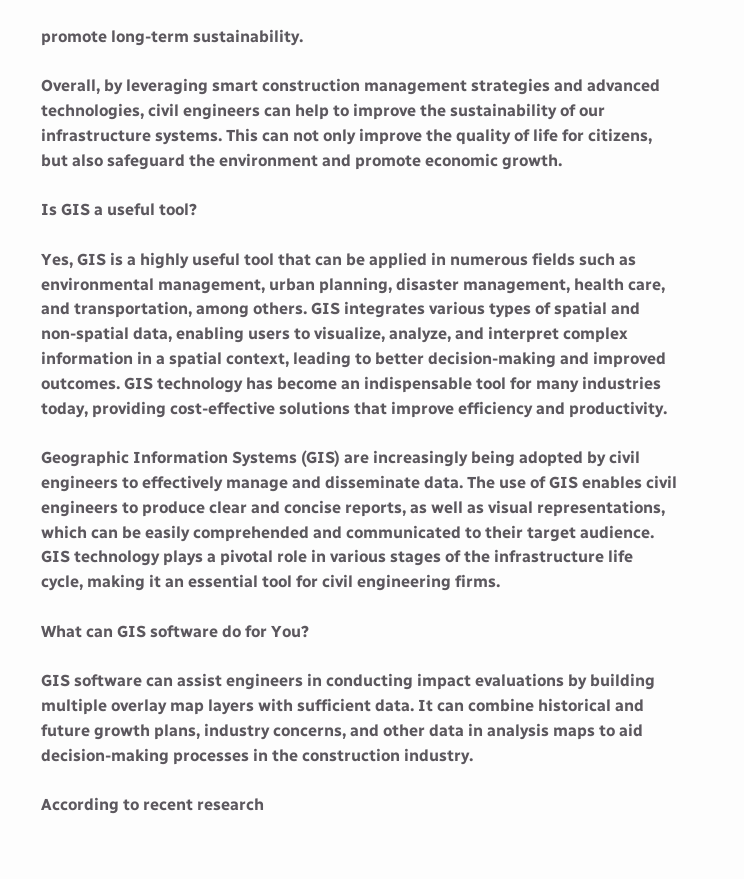promote long-term sustainability.

Overall, by leveraging smart construction management strategies and advanced technologies, civil engineers can help to improve the sustainability of our infrastructure systems. This can not only improve the quality of life for citizens, but also safeguard the environment and promote economic growth.

Is GIS a useful tool?

Yes, GIS is a highly useful tool that can be applied in numerous fields such as environmental management, urban planning, disaster management, health care, and transportation, among others. GIS integrates various types of spatial and non-spatial data, enabling users to visualize, analyze, and interpret complex information in a spatial context, leading to better decision-making and improved outcomes. GIS technology has become an indispensable tool for many industries today, providing cost-effective solutions that improve efficiency and productivity.

Geographic Information Systems (GIS) are increasingly being adopted by civil engineers to effectively manage and disseminate data. The use of GIS enables civil engineers to produce clear and concise reports, as well as visual representations, which can be easily comprehended and communicated to their target audience. GIS technology plays a pivotal role in various stages of the infrastructure life cycle, making it an essential tool for civil engineering firms.

What can GIS software do for You?

GIS software can assist engineers in conducting impact evaluations by building multiple overlay map layers with sufficient data. It can combine historical and future growth plans, industry concerns, and other data in analysis maps to aid decision-making processes in the construction industry.

According to recent research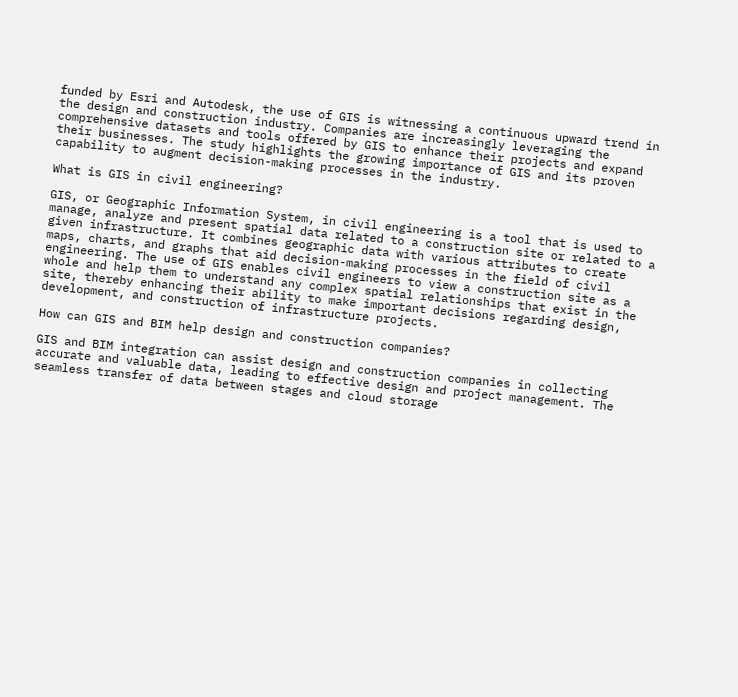funded by Esri and Autodesk, the use of GIS is witnessing a continuous upward trend in the design and construction industry. Companies are increasingly leveraging the comprehensive datasets and tools offered by GIS to enhance their projects and expand their businesses. The study highlights the growing importance of GIS and its proven capability to augment decision-making processes in the industry.

What is GIS in civil engineering?

GIS, or Geographic Information System, in civil engineering is a tool that is used to manage, analyze and present spatial data related to a construction site or related to a given infrastructure. It combines geographic data with various attributes to create maps, charts, and graphs that aid decision-making processes in the field of civil engineering. The use of GIS enables civil engineers to view a construction site as a whole and help them to understand any complex spatial relationships that exist in the site, thereby enhancing their ability to make important decisions regarding design, development, and construction of infrastructure projects.

How can GIS and BIM help design and construction companies?

GIS and BIM integration can assist design and construction companies in collecting accurate and valuable data, leading to effective design and project management. The seamless transfer of data between stages and cloud storage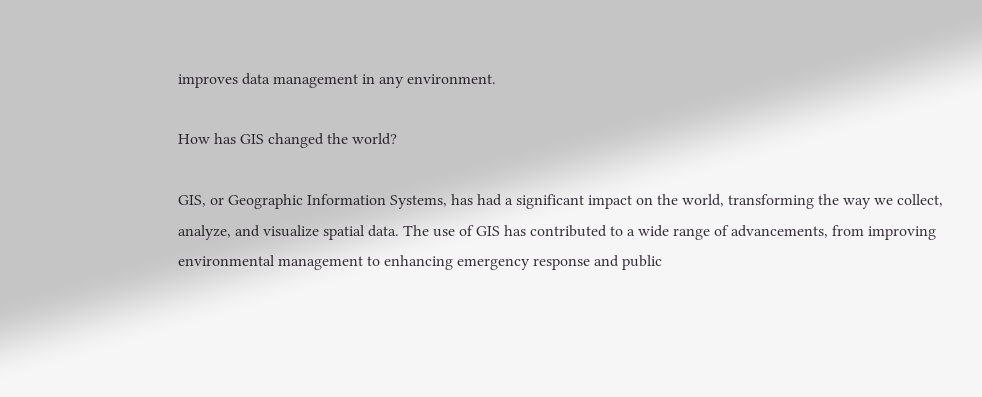improves data management in any environment.

How has GIS changed the world?

GIS, or Geographic Information Systems, has had a significant impact on the world, transforming the way we collect, analyze, and visualize spatial data. The use of GIS has contributed to a wide range of advancements, from improving environmental management to enhancing emergency response and public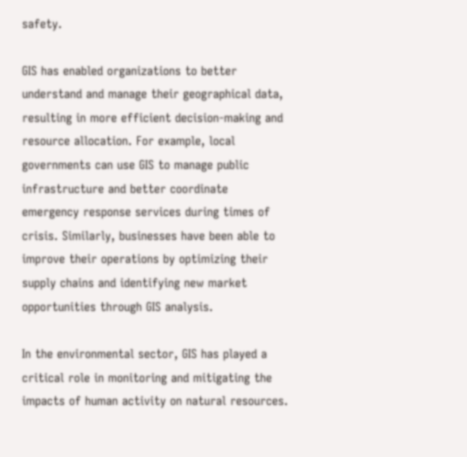safety.

GIS has enabled organizations to better understand and manage their geographical data, resulting in more efficient decision-making and resource allocation. For example, local governments can use GIS to manage public infrastructure and better coordinate emergency response services during times of crisis. Similarly, businesses have been able to improve their operations by optimizing their supply chains and identifying new market opportunities through GIS analysis.

In the environmental sector, GIS has played a critical role in monitoring and mitigating the impacts of human activity on natural resources.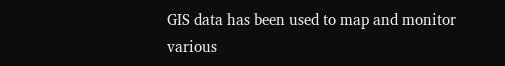GIS data has been used to map and monitor various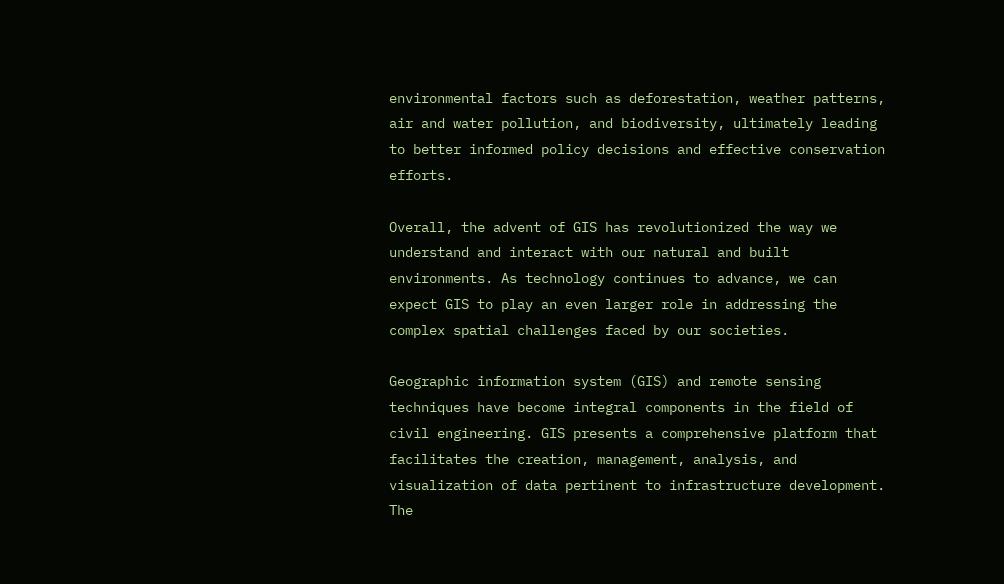environmental factors such as deforestation, weather patterns, air and water pollution, and biodiversity, ultimately leading to better informed policy decisions and effective conservation efforts.

Overall, the advent of GIS has revolutionized the way we understand and interact with our natural and built environments. As technology continues to advance, we can expect GIS to play an even larger role in addressing the complex spatial challenges faced by our societies.

Geographic information system (GIS) and remote sensing techniques have become integral components in the field of civil engineering. GIS presents a comprehensive platform that facilitates the creation, management, analysis, and visualization of data pertinent to infrastructure development. The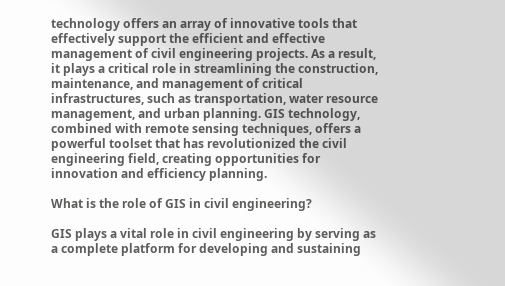technology offers an array of innovative tools that effectively support the efficient and effective management of civil engineering projects. As a result, it plays a critical role in streamlining the construction, maintenance, and management of critical infrastructures, such as transportation, water resource management, and urban planning. GIS technology, combined with remote sensing techniques, offers a powerful toolset that has revolutionized the civil engineering field, creating opportunities for innovation and efficiency planning.

What is the role of GIS in civil engineering?

GIS plays a vital role in civil engineering by serving as a complete platform for developing and sustaining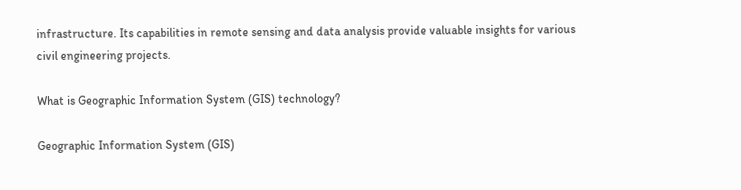infrastructure. Its capabilities in remote sensing and data analysis provide valuable insights for various civil engineering projects.

What is Geographic Information System (GIS) technology?

Geographic Information System (GIS)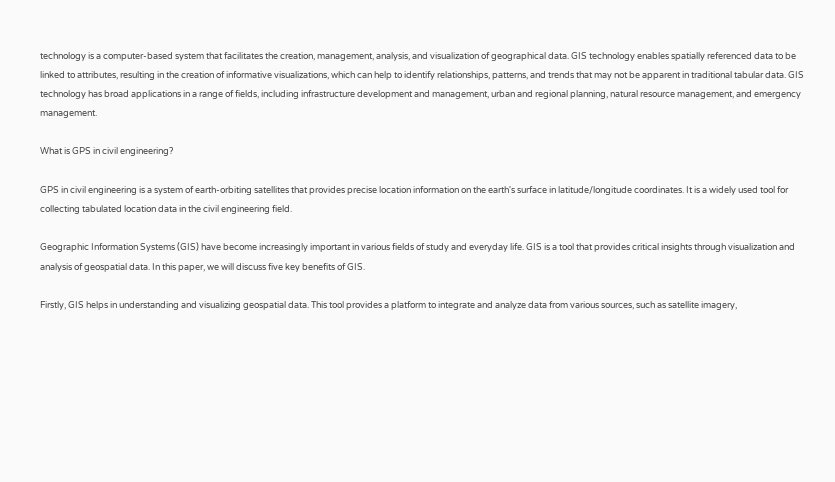technology is a computer-based system that facilitates the creation, management, analysis, and visualization of geographical data. GIS technology enables spatially referenced data to be linked to attributes, resulting in the creation of informative visualizations, which can help to identify relationships, patterns, and trends that may not be apparent in traditional tabular data. GIS technology has broad applications in a range of fields, including infrastructure development and management, urban and regional planning, natural resource management, and emergency management.

What is GPS in civil engineering?

GPS in civil engineering is a system of earth-orbiting satellites that provides precise location information on the earth's surface in latitude/longitude coordinates. It is a widely used tool for collecting tabulated location data in the civil engineering field.

Geographic Information Systems (GIS) have become increasingly important in various fields of study and everyday life. GIS is a tool that provides critical insights through visualization and analysis of geospatial data. In this paper, we will discuss five key benefits of GIS.

Firstly, GIS helps in understanding and visualizing geospatial data. This tool provides a platform to integrate and analyze data from various sources, such as satellite imagery,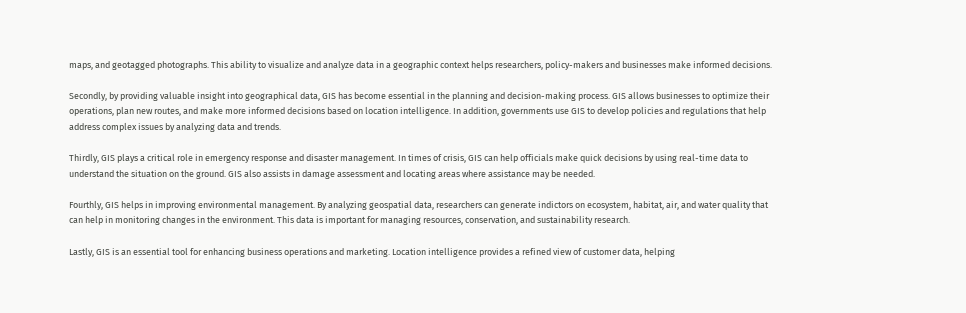maps, and geotagged photographs. This ability to visualize and analyze data in a geographic context helps researchers, policy-makers and businesses make informed decisions.

Secondly, by providing valuable insight into geographical data, GIS has become essential in the planning and decision-making process. GIS allows businesses to optimize their operations, plan new routes, and make more informed decisions based on location intelligence. In addition, governments use GIS to develop policies and regulations that help address complex issues by analyzing data and trends.

Thirdly, GIS plays a critical role in emergency response and disaster management. In times of crisis, GIS can help officials make quick decisions by using real-time data to understand the situation on the ground. GIS also assists in damage assessment and locating areas where assistance may be needed.

Fourthly, GIS helps in improving environmental management. By analyzing geospatial data, researchers can generate indictors on ecosystem, habitat, air, and water quality that can help in monitoring changes in the environment. This data is important for managing resources, conservation, and sustainability research.

Lastly, GIS is an essential tool for enhancing business operations and marketing. Location intelligence provides a refined view of customer data, helping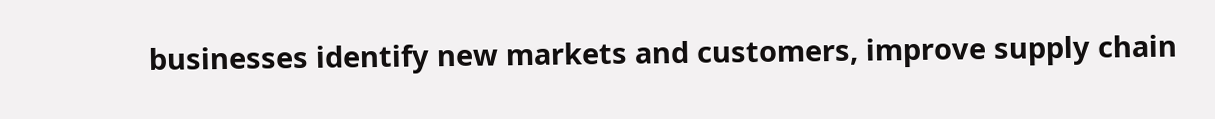businesses identify new markets and customers, improve supply chain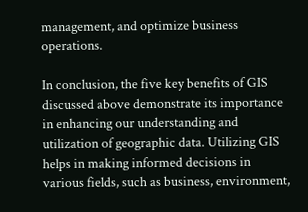management, and optimize business operations.

In conclusion, the five key benefits of GIS discussed above demonstrate its importance in enhancing our understanding and utilization of geographic data. Utilizing GIS helps in making informed decisions in various fields, such as business, environment,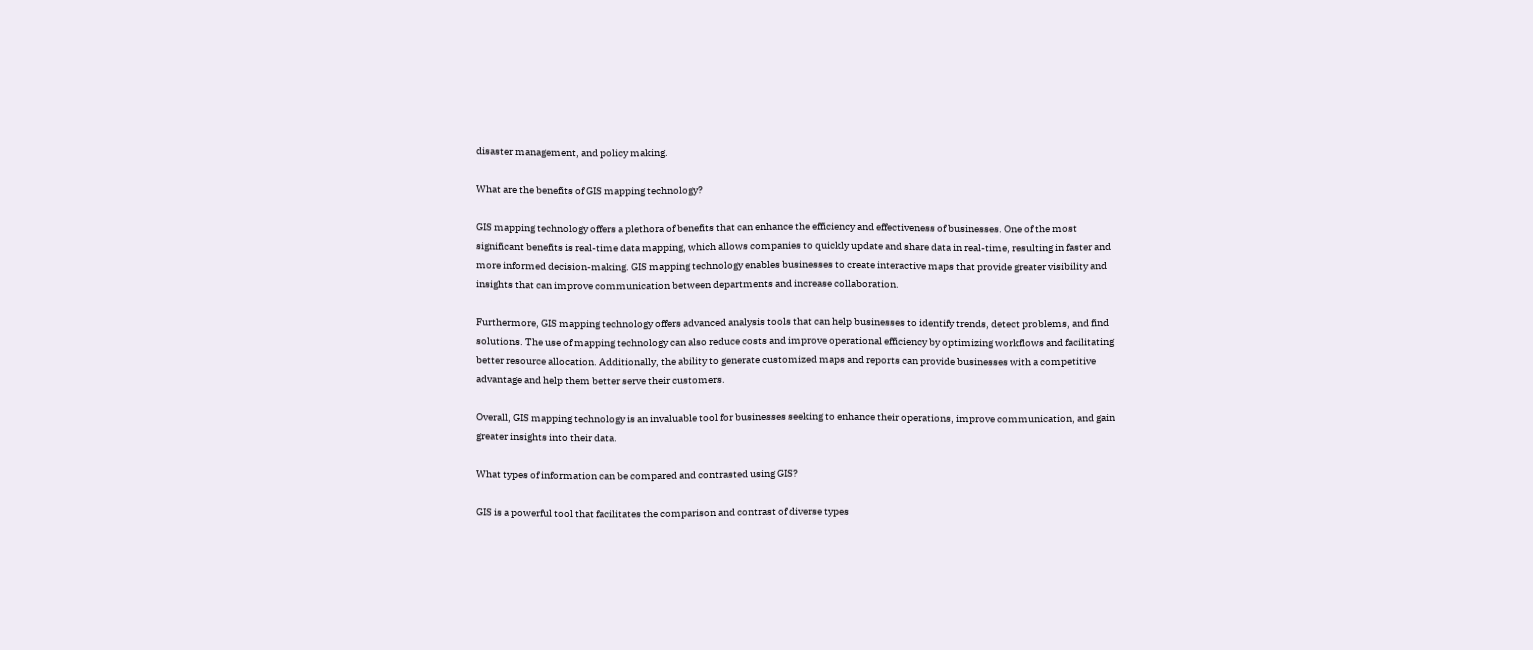disaster management, and policy making.

What are the benefits of GIS mapping technology?

GIS mapping technology offers a plethora of benefits that can enhance the efficiency and effectiveness of businesses. One of the most significant benefits is real-time data mapping, which allows companies to quickly update and share data in real-time, resulting in faster and more informed decision-making. GIS mapping technology enables businesses to create interactive maps that provide greater visibility and insights that can improve communication between departments and increase collaboration.

Furthermore, GIS mapping technology offers advanced analysis tools that can help businesses to identify trends, detect problems, and find solutions. The use of mapping technology can also reduce costs and improve operational efficiency by optimizing workflows and facilitating better resource allocation. Additionally, the ability to generate customized maps and reports can provide businesses with a competitive advantage and help them better serve their customers.

Overall, GIS mapping technology is an invaluable tool for businesses seeking to enhance their operations, improve communication, and gain greater insights into their data.

What types of information can be compared and contrasted using GIS?

GIS is a powerful tool that facilitates the comparison and contrast of diverse types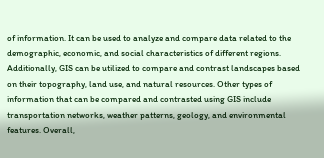of information. It can be used to analyze and compare data related to the demographic, economic, and social characteristics of different regions. Additionally, GIS can be utilized to compare and contrast landscapes based on their topography, land use, and natural resources. Other types of information that can be compared and contrasted using GIS include transportation networks, weather patterns, geology, and environmental features. Overall,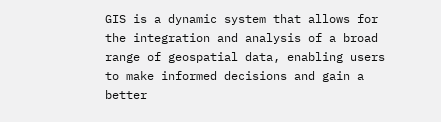GIS is a dynamic system that allows for the integration and analysis of a broad range of geospatial data, enabling users to make informed decisions and gain a better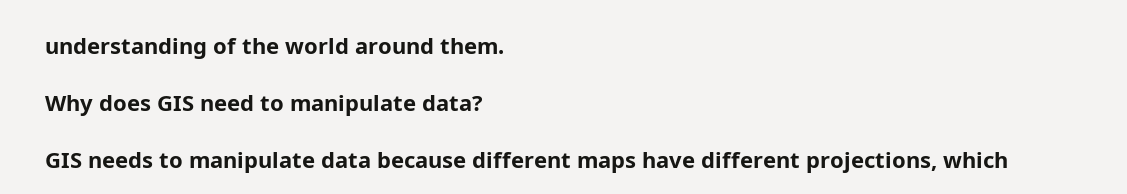understanding of the world around them.

Why does GIS need to manipulate data?

GIS needs to manipulate data because different maps have different projections, which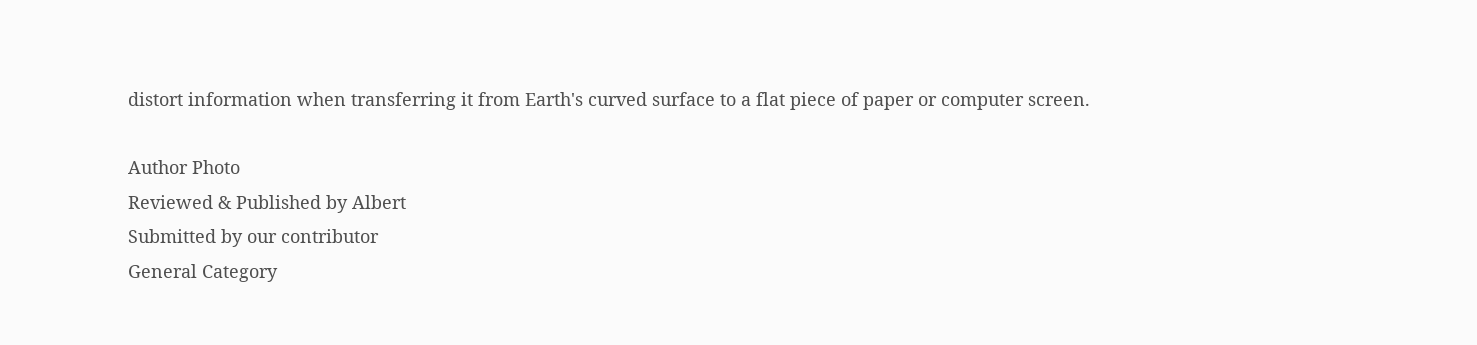distort information when transferring it from Earth's curved surface to a flat piece of paper or computer screen.

Author Photo
Reviewed & Published by Albert
Submitted by our contributor
General Category